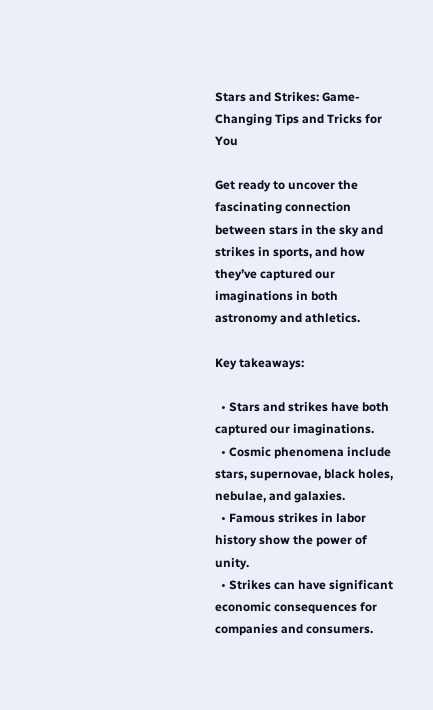Stars and Strikes: Game-Changing Tips and Tricks for You

Get ready to uncover the fascinating connection between stars in the sky and strikes in sports, and how they’ve captured our imaginations in both astronomy and athletics.

Key takeaways:

  • Stars and strikes have both captured our imaginations.
  • Cosmic phenomena include stars, supernovae, black holes, nebulae, and galaxies.
  • Famous strikes in labor history show the power of unity.
  • Strikes can have significant economic consequences for companies and consumers.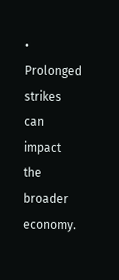• Prolonged strikes can impact the broader economy.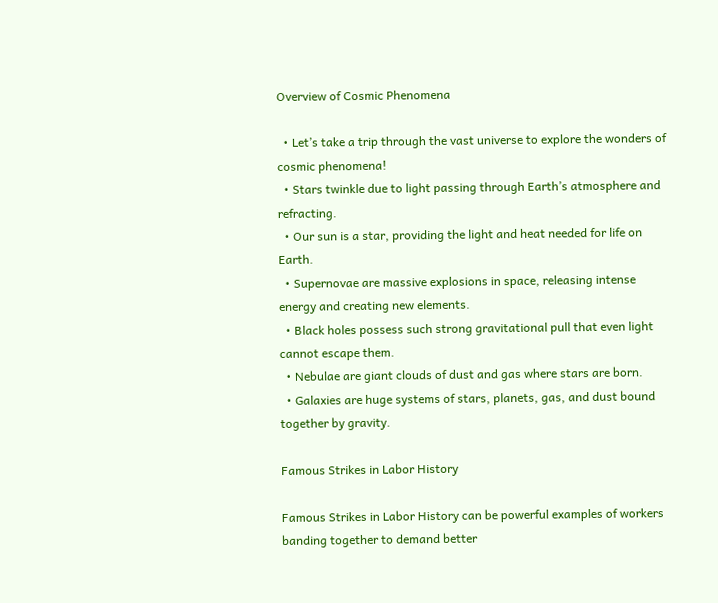Overview of Cosmic Phenomena

  • Let’s take a trip through the vast universe to explore the wonders of cosmic phenomena!
  • Stars twinkle due to light passing through Earth’s atmosphere and refracting.
  • Our sun is a star, providing the light and heat needed for life on Earth.
  • Supernovae are massive explosions in space, releasing intense energy and creating new elements.
  • Black holes possess such strong gravitational pull that even light cannot escape them.
  • Nebulae are giant clouds of dust and gas where stars are born.
  • Galaxies are huge systems of stars, planets, gas, and dust bound together by gravity.

Famous Strikes in Labor History

Famous Strikes in Labor History can be powerful examples of workers banding together to demand better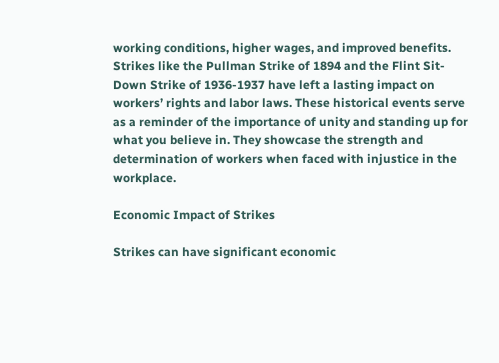working conditions, higher wages, and improved benefits. Strikes like the Pullman Strike of 1894 and the Flint Sit-Down Strike of 1936-1937 have left a lasting impact on workers’ rights and labor laws. These historical events serve as a reminder of the importance of unity and standing up for what you believe in. They showcase the strength and determination of workers when faced with injustice in the workplace.

Economic Impact of Strikes

Strikes can have significant economic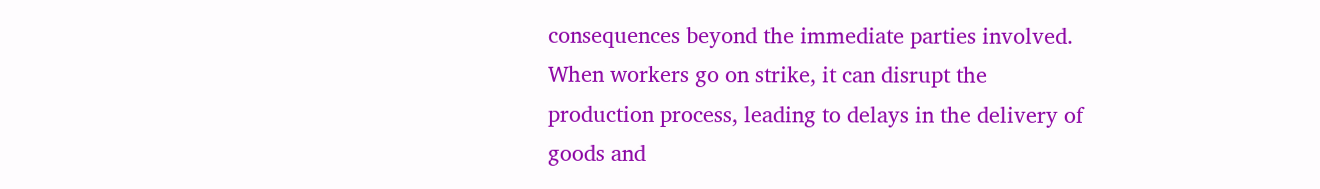consequences beyond the immediate parties involved. When workers go on strike, it can disrupt the production process, leading to delays in the delivery of goods and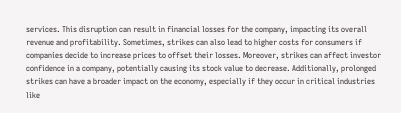services. This disruption can result in financial losses for the company, impacting its overall revenue and profitability. Sometimes, strikes can also lead to higher costs for consumers if companies decide to increase prices to offset their losses. Moreover, strikes can affect investor confidence in a company, potentially causing its stock value to decrease. Additionally, prolonged strikes can have a broader impact on the economy, especially if they occur in critical industries like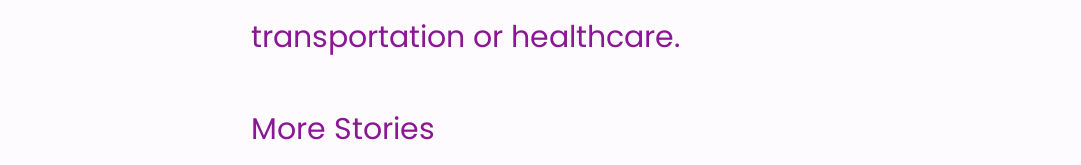transportation or healthcare.

More Stories